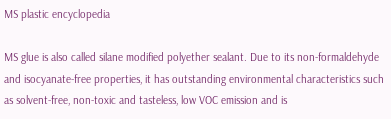MS plastic encyclopedia

MS glue is also called silane modified polyether sealant. Due to its non-formaldehyde and isocyanate-free properties, it has outstanding environmental characteristics such as solvent-free, non-toxic and tasteless, low VOC emission and is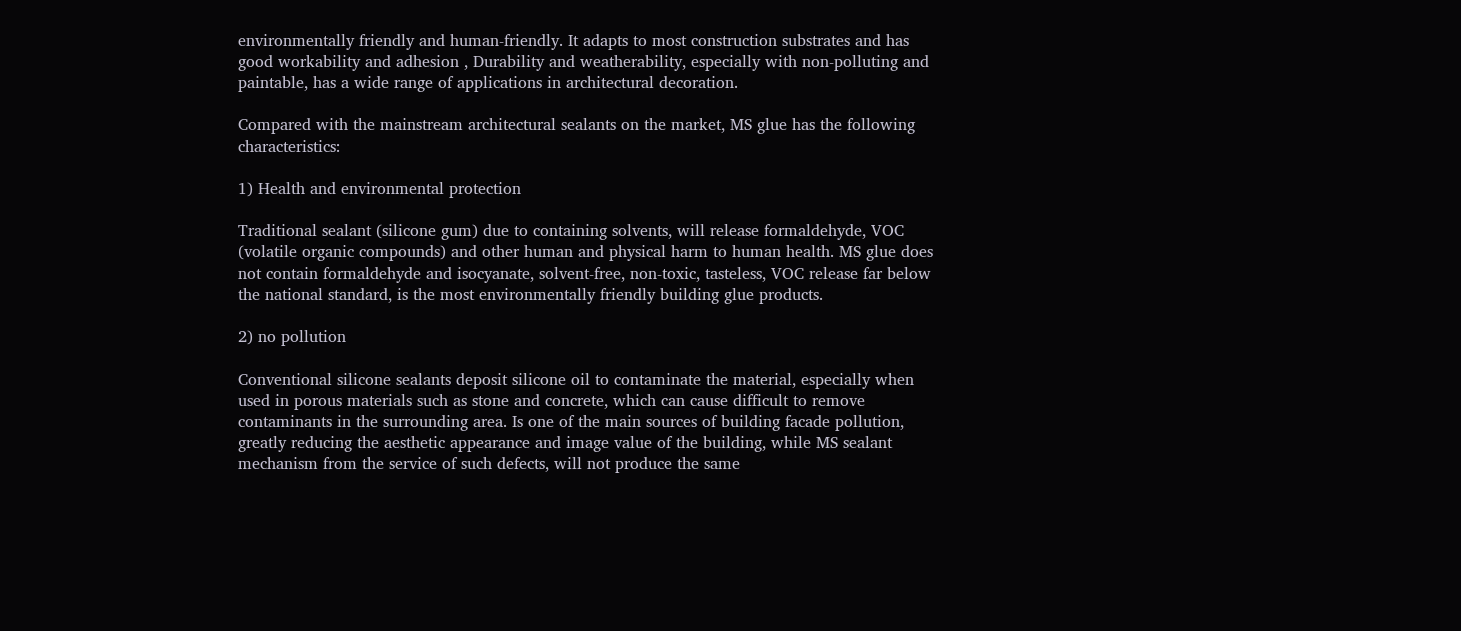environmentally friendly and human-friendly. It adapts to most construction substrates and has good workability and adhesion , Durability and weatherability, especially with non-polluting and paintable, has a wide range of applications in architectural decoration.

Compared with the mainstream architectural sealants on the market, MS glue has the following characteristics:

1) Health and environmental protection

Traditional sealant (silicone gum) due to containing solvents, will release formaldehyde, VOC (volatile organic compounds) and other human and physical harm to human health. MS glue does not contain formaldehyde and isocyanate, solvent-free, non-toxic, tasteless, VOC release far below the national standard, is the most environmentally friendly building glue products.

2) no pollution

Conventional silicone sealants deposit silicone oil to contaminate the material, especially when used in porous materials such as stone and concrete, which can cause difficult to remove contaminants in the surrounding area. Is one of the main sources of building facade pollution, greatly reducing the aesthetic appearance and image value of the building, while MS sealant mechanism from the service of such defects, will not produce the same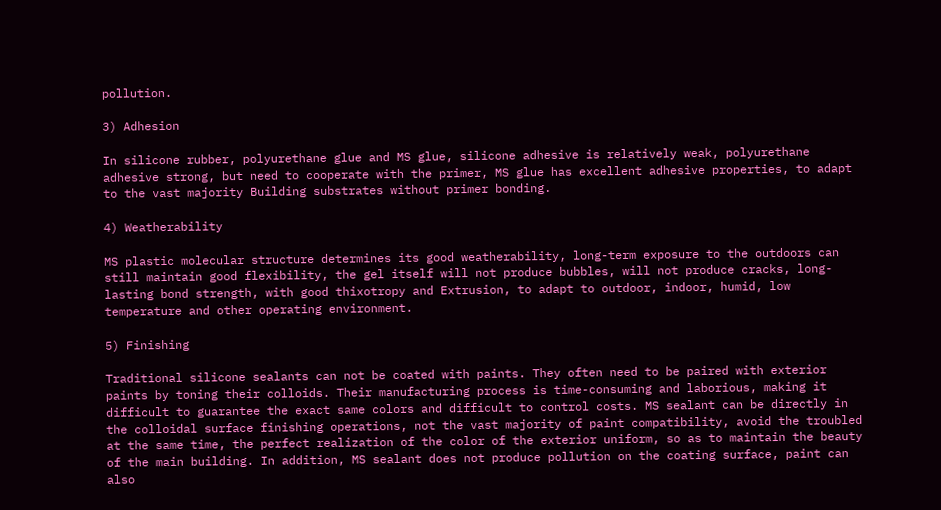pollution.

3) Adhesion

In silicone rubber, polyurethane glue and MS glue, silicone adhesive is relatively weak, polyurethane adhesive strong, but need to cooperate with the primer, MS glue has excellent adhesive properties, to adapt to the vast majority Building substrates without primer bonding.

4) Weatherability

MS plastic molecular structure determines its good weatherability, long-term exposure to the outdoors can still maintain good flexibility, the gel itself will not produce bubbles, will not produce cracks, long-lasting bond strength, with good thixotropy and Extrusion, to adapt to outdoor, indoor, humid, low temperature and other operating environment.

5) Finishing

Traditional silicone sealants can not be coated with paints. They often need to be paired with exterior paints by toning their colloids. Their manufacturing process is time-consuming and laborious, making it difficult to guarantee the exact same colors and difficult to control costs. MS sealant can be directly in the colloidal surface finishing operations, not the vast majority of paint compatibility, avoid the troubled at the same time, the perfect realization of the color of the exterior uniform, so as to maintain the beauty of the main building. In addition, MS sealant does not produce pollution on the coating surface, paint can also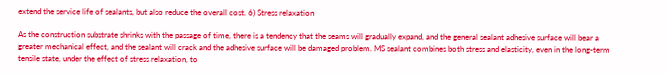extend the service life of sealants, but also reduce the overall cost. 6) Stress relaxation

As the construction substrate shrinks with the passage of time, there is a tendency that the seams will gradually expand, and the general sealant adhesive surface will bear a greater mechanical effect, and the sealant will crack and the adhesive surface will be damaged problem. MS sealant combines both stress and elasticity, even in the long-term tensile state, under the effect of stress relaxation, to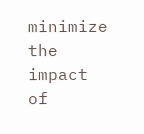minimize the impact of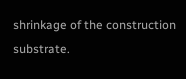shrinkage of the construction substrate.